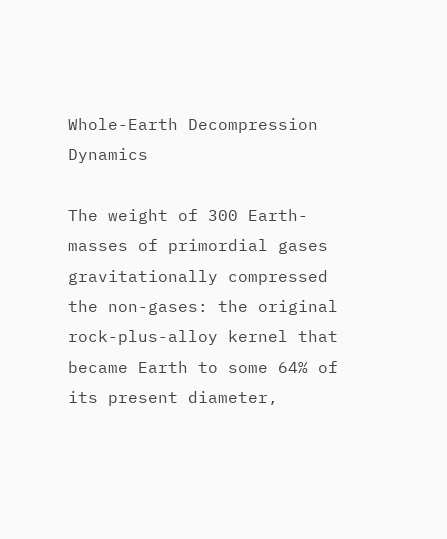Whole-Earth Decompression Dynamics

The weight of 300 Earth-masses of primordial gases gravitationally compressed the non-gases: the original rock-plus-alloy kernel that became Earth to some 64% of its present diameter,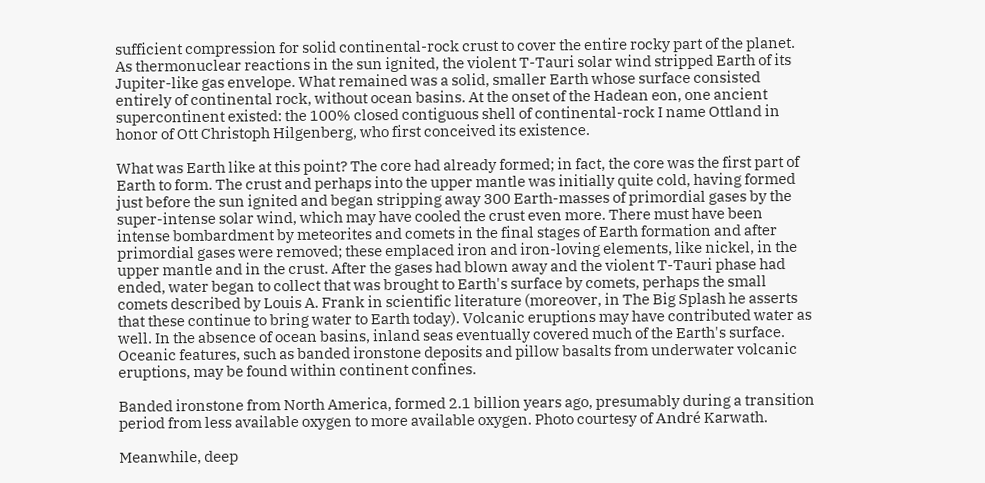sufficient compression for solid continental-rock crust to cover the entire rocky part of the planet. As thermonuclear reactions in the sun ignited, the violent T-Tauri solar wind stripped Earth of its Jupiter-like gas envelope. What remained was a solid, smaller Earth whose surface consisted entirely of continental rock, without ocean basins. At the onset of the Hadean eon, one ancient supercontinent existed: the 100% closed contiguous shell of continental-rock I name Ottland in honor of Ott Christoph Hilgenberg, who first conceived its existence.

What was Earth like at this point? The core had already formed; in fact, the core was the first part of Earth to form. The crust and perhaps into the upper mantle was initially quite cold, having formed just before the sun ignited and began stripping away 300 Earth-masses of primordial gases by the super-intense solar wind, which may have cooled the crust even more. There must have been intense bombardment by meteorites and comets in the final stages of Earth formation and after primordial gases were removed; these emplaced iron and iron-loving elements, like nickel, in the upper mantle and in the crust. After the gases had blown away and the violent T-Tauri phase had ended, water began to collect that was brought to Earth's surface by comets, perhaps the small comets described by Louis A. Frank in scientific literature (moreover, in The Big Splash he asserts that these continue to bring water to Earth today). Volcanic eruptions may have contributed water as well. In the absence of ocean basins, inland seas eventually covered much of the Earth's surface. Oceanic features, such as banded ironstone deposits and pillow basalts from underwater volcanic eruptions, may be found within continent confines.

Banded ironstone from North America, formed 2.1 billion years ago, presumably during a transition period from less available oxygen to more available oxygen. Photo courtesy of André Karwath.

Meanwhile, deep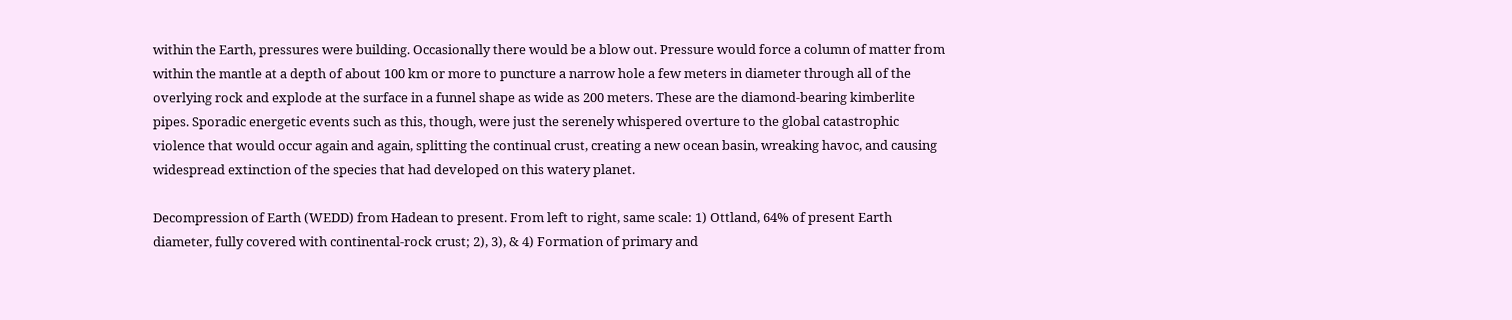within the Earth, pressures were building. Occasionally there would be a blow out. Pressure would force a column of matter from within the mantle at a depth of about 100 km or more to puncture a narrow hole a few meters in diameter through all of the overlying rock and explode at the surface in a funnel shape as wide as 200 meters. These are the diamond-bearing kimberlite pipes. Sporadic energetic events such as this, though, were just the serenely whispered overture to the global catastrophic violence that would occur again and again, splitting the continual crust, creating a new ocean basin, wreaking havoc, and causing widespread extinction of the species that had developed on this watery planet.

Decompression of Earth (WEDD) from Hadean to present. From left to right, same scale: 1) Ottland, 64% of present Earth diameter, fully covered with continental-rock crust; 2), 3), & 4) Formation of primary and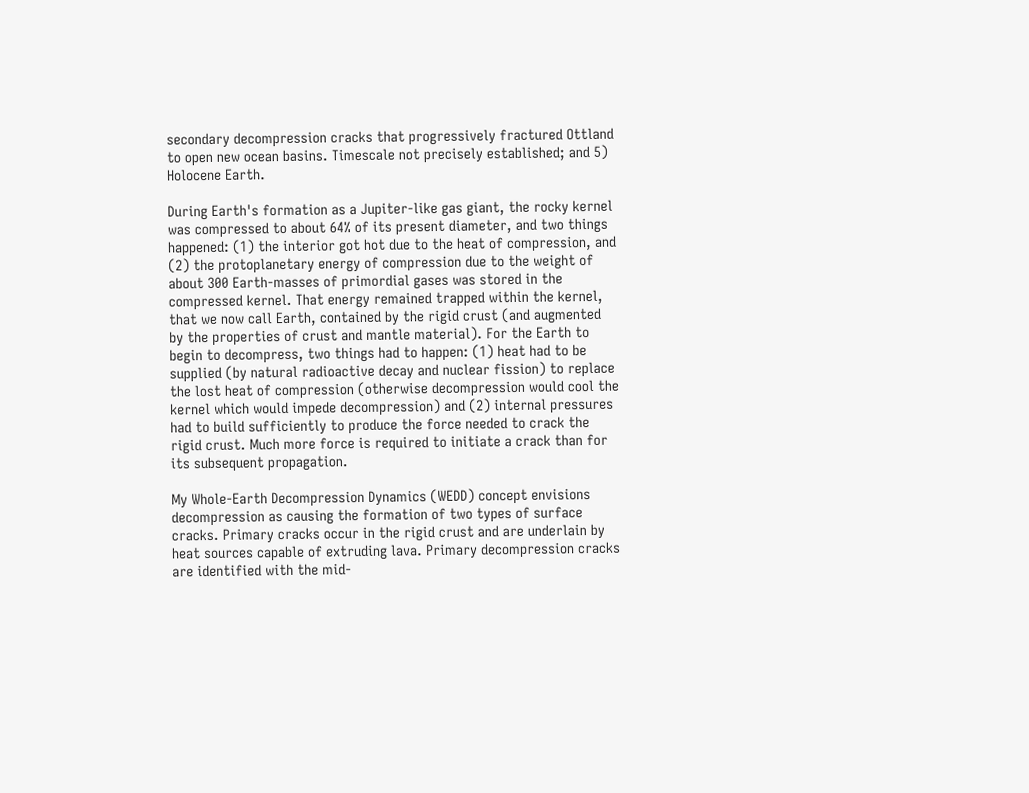secondary decompression cracks that progressively fractured Ottland to open new ocean basins. Timescale not precisely established; and 5) Holocene Earth.

During Earth's formation as a Jupiter-like gas giant, the rocky kernel was compressed to about 64% of its present diameter, and two things happened: (1) the interior got hot due to the heat of compression, and (2) the protoplanetary energy of compression due to the weight of about 300 Earth-masses of primordial gases was stored in the compressed kernel. That energy remained trapped within the kernel, that we now call Earth, contained by the rigid crust (and augmented by the properties of crust and mantle material). For the Earth to begin to decompress, two things had to happen: (1) heat had to be supplied (by natural radioactive decay and nuclear fission) to replace the lost heat of compression (otherwise decompression would cool the kernel which would impede decompression) and (2) internal pressures had to build sufficiently to produce the force needed to crack the rigid crust. Much more force is required to initiate a crack than for its subsequent propagation.

My Whole-Earth Decompression Dynamics (WEDD) concept envisions decompression as causing the formation of two types of surface cracks. Primary cracks occur in the rigid crust and are underlain by heat sources capable of extruding lava. Primary decompression cracks are identified with the mid-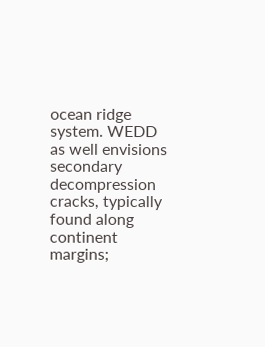ocean ridge system. WEDD as well envisions secondary decompression cracks, typically found along continent margins;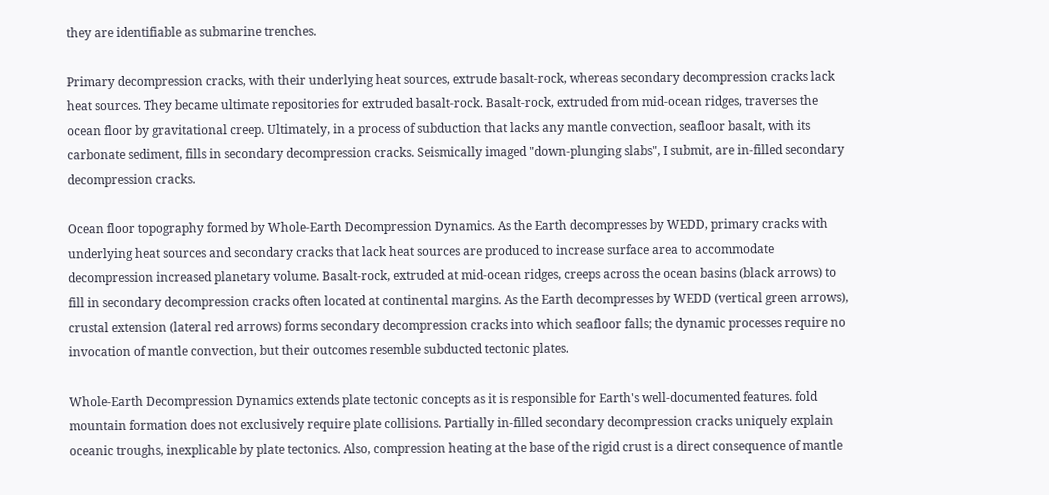they are identifiable as submarine trenches.

Primary decompression cracks, with their underlying heat sources, extrude basalt-rock, whereas secondary decompression cracks lack heat sources. They became ultimate repositories for extruded basalt-rock. Basalt-rock, extruded from mid-ocean ridges, traverses the ocean floor by gravitational creep. Ultimately, in a process of subduction that lacks any mantle convection, seafloor basalt, with its carbonate sediment, fills in secondary decompression cracks. Seismically imaged "down-plunging slabs", I submit, are in-filled secondary decompression cracks.

Ocean floor topography formed by Whole-Earth Decompression Dynamics. As the Earth decompresses by WEDD, primary cracks with underlying heat sources and secondary cracks that lack heat sources are produced to increase surface area to accommodate decompression increased planetary volume. Basalt-rock, extruded at mid-ocean ridges, creeps across the ocean basins (black arrows) to fill in secondary decompression cracks often located at continental margins. As the Earth decompresses by WEDD (vertical green arrows), crustal extension (lateral red arrows) forms secondary decompression cracks into which seafloor falls; the dynamic processes require no invocation of mantle convection, but their outcomes resemble subducted tectonic plates.

Whole-Earth Decompression Dynamics extends plate tectonic concepts as it is responsible for Earth's well-documented features. fold mountain formation does not exclusively require plate collisions. Partially in-filled secondary decompression cracks uniquely explain oceanic troughs, inexplicable by plate tectonics. Also, compression heating at the base of the rigid crust is a direct consequence of mantle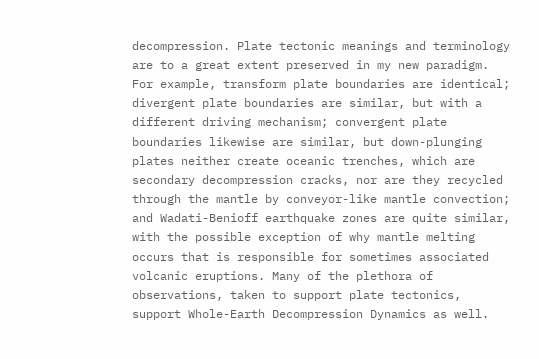decompression. Plate tectonic meanings and terminology are to a great extent preserved in my new paradigm. For example, transform plate boundaries are identical; divergent plate boundaries are similar, but with a different driving mechanism; convergent plate boundaries likewise are similar, but down-plunging plates neither create oceanic trenches, which are secondary decompression cracks, nor are they recycled through the mantle by conveyor-like mantle convection; and Wadati-Benioff earthquake zones are quite similar, with the possible exception of why mantle melting occurs that is responsible for sometimes associated volcanic eruptions. Many of the plethora of observations, taken to support plate tectonics, support Whole-Earth Decompression Dynamics as well.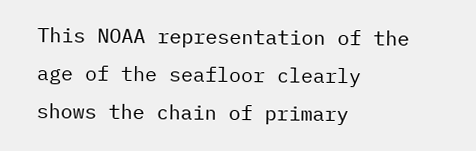This NOAA representation of the age of the seafloor clearly shows the chain of primary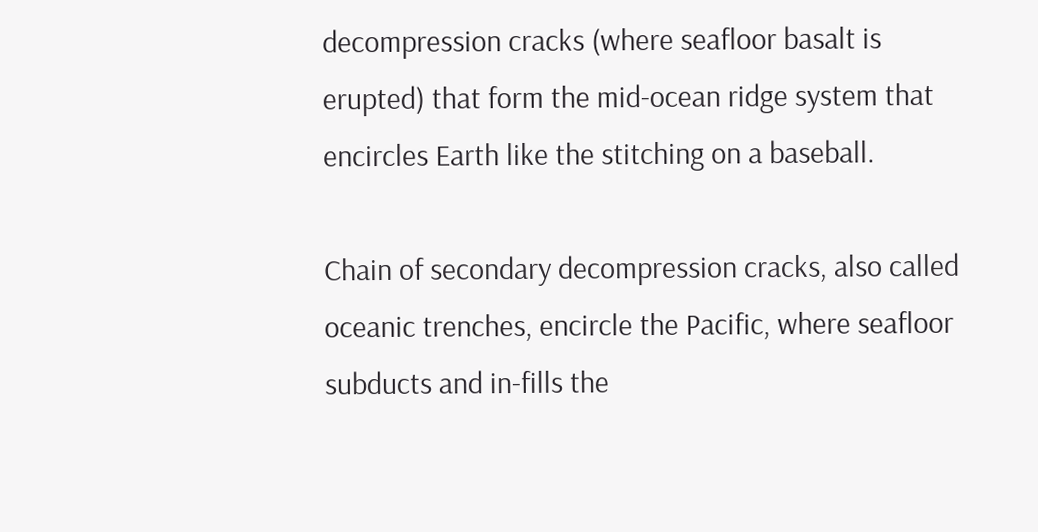decompression cracks (where seafloor basalt is erupted) that form the mid-ocean ridge system that encircles Earth like the stitching on a baseball.

Chain of secondary decompression cracks, also called oceanic trenches, encircle the Pacific, where seafloor subducts and in-fills the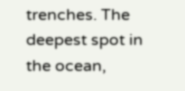trenches. The deepest spot in the ocean,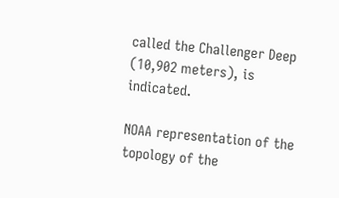called the Challenger Deep (10,902 meters), is indicated.

NOAA representation of the topology of the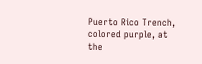Puerto Rico Trench, colored purple, at the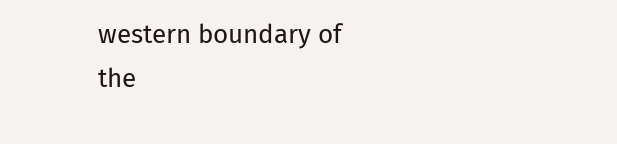western boundary of the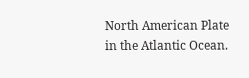North American Plate in the Atlantic Ocean.